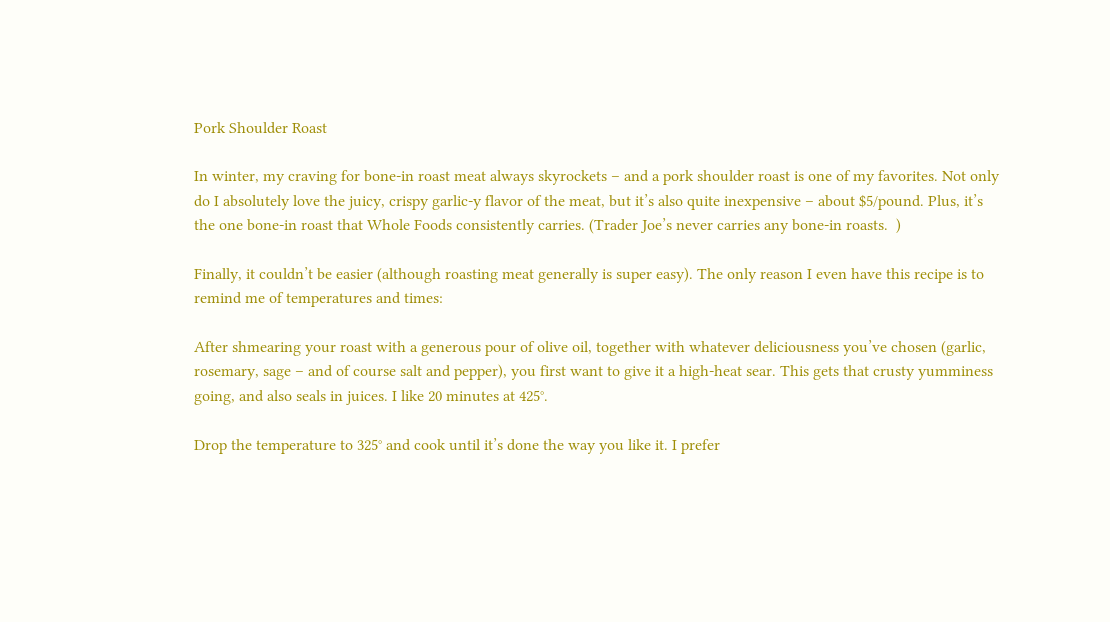Pork Shoulder Roast

In winter, my craving for bone-in roast meat always skyrockets – and a pork shoulder roast is one of my favorites. Not only do I absolutely love the juicy, crispy garlic-y flavor of the meat, but it’s also quite inexpensive – about $5/pound. Plus, it’s the one bone-in roast that Whole Foods consistently carries. (Trader Joe’s never carries any bone-in roasts.  )

Finally, it couldn’t be easier (although roasting meat generally is super easy). The only reason I even have this recipe is to remind me of temperatures and times:

After shmearing your roast with a generous pour of olive oil, together with whatever deliciousness you’ve chosen (garlic, rosemary, sage – and of course salt and pepper), you first want to give it a high-heat sear. This gets that crusty yumminess going, and also seals in juices. I like 20 minutes at 425°.

Drop the temperature to 325° and cook until it’s done the way you like it. I prefer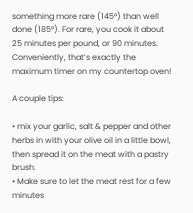something more rare (145°) than well done (185°). For rare, you cook it about 25 minutes per pound, or 90 minutes. Conveniently, that’s exactly the maximum timer on my countertop oven!

A couple tips:

• mix your garlic, salt & pepper and other herbs in with your olive oil in a little bowl, then spread it on the meat with a pastry brush.
• Make sure to let the meat rest for a few minutes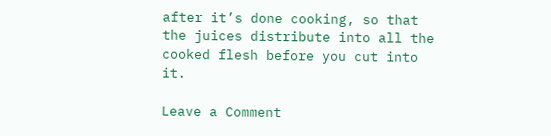after it’s done cooking, so that the juices distribute into all the cooked flesh before you cut into it.

Leave a Comment